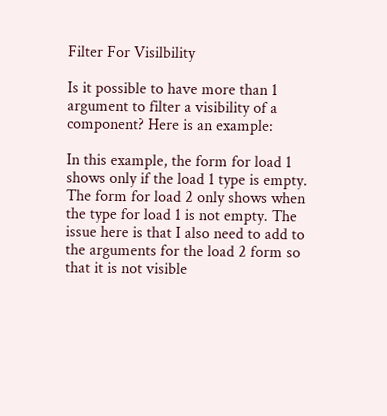Filter For Visilbility

Is it possible to have more than 1 argument to filter a visibility of a component? Here is an example:

In this example, the form for load 1 shows only if the load 1 type is empty. The form for load 2 only shows when the type for load 1 is not empty. The issue here is that I also need to add to the arguments for the load 2 form so that it is not visible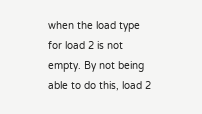when the load type for load 2 is not empty. By not being able to do this, load 2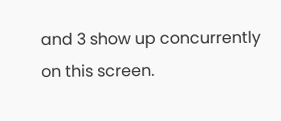and 3 show up concurrently on this screen.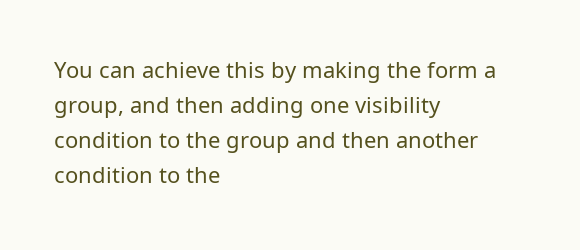You can achieve this by making the form a group, and then adding one visibility condition to the group and then another condition to the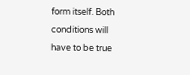form itself. Both conditions will have to be true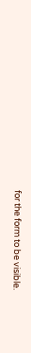for the form to be visible.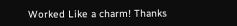Worked Like a charm! Thanks